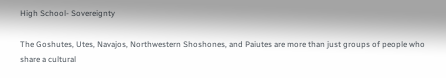High School- Sovereignty

The Goshutes, Utes, Navajos, Northwestern Shoshones, and Paiutes are more than just groups of people who share a cultural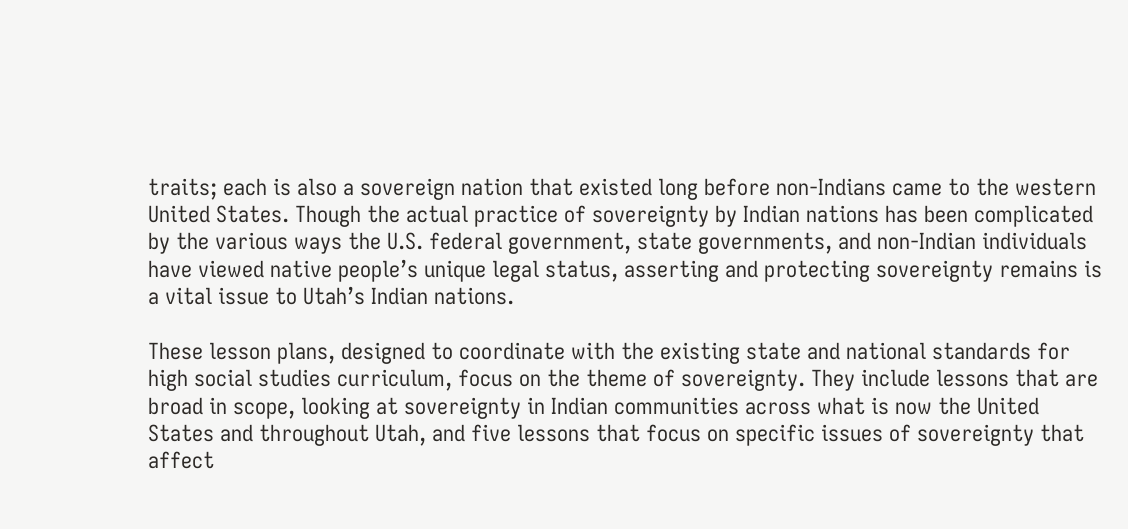traits; each is also a sovereign nation that existed long before non-Indians came to the western United States. Though the actual practice of sovereignty by Indian nations has been complicated by the various ways the U.S. federal government, state governments, and non-Indian individuals have viewed native people’s unique legal status, asserting and protecting sovereignty remains is a vital issue to Utah’s Indian nations.

These lesson plans, designed to coordinate with the existing state and national standards for high social studies curriculum, focus on the theme of sovereignty. They include lessons that are broad in scope, looking at sovereignty in Indian communities across what is now the United States and throughout Utah, and five lessons that focus on specific issues of sovereignty that affect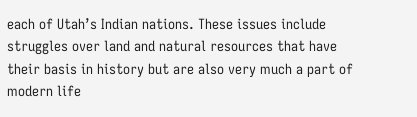each of Utah’s Indian nations. These issues include struggles over land and natural resources that have their basis in history but are also very much a part of modern life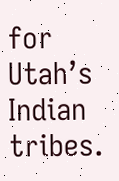for Utah’s Indian tribes.